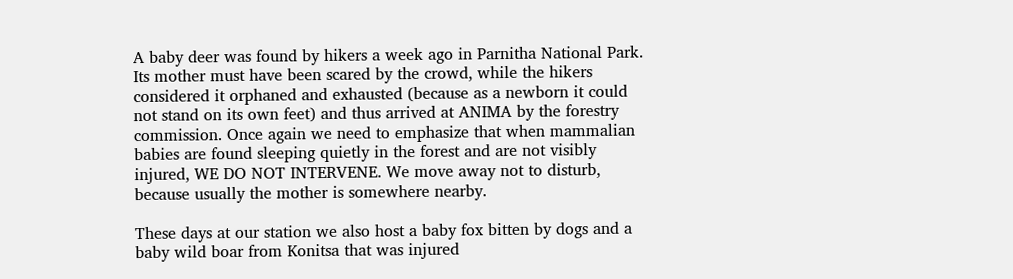A baby deer was found by hikers a week ago in Parnitha National Park. Its mother must have been scared by the crowd, while the hikers considered it orphaned and exhausted (because as a newborn it could not stand on its own feet) and thus arrived at ANIMA by the forestry commission. Once again we need to emphasize that when mammalian babies are found sleeping quietly in the forest and are not visibly injured, WE DO NOT INTERVENE. We move away not to disturb, because usually the mother is somewhere nearby.

These days at our station we also host a baby fox bitten by dogs and a baby wild boar from Konitsa that was injured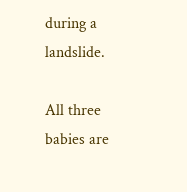during a landslide.

All three babies are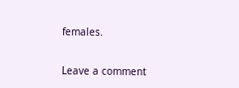females.


Leave a comment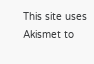This site uses Akismet to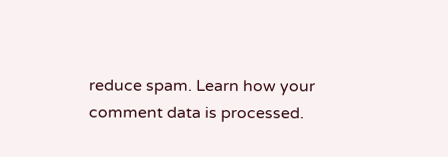reduce spam. Learn how your comment data is processed.